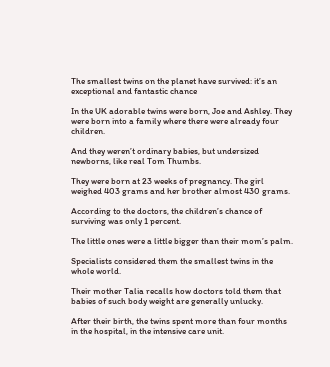The smallest twins on the planet have survived: it’s an exceptional and fantastic chance

In the UK adorable twins were born, Joe and Ashley. They were born into a family where there were already four children.

And they weren’t ordinary babies, but undersized newborns, like real Tom Thumbs.

They were born at 23 weeks of pregnancy. The girl weighed 403 grams and her brother almost 430 grams.

According to the doctors, the children’s chance of surviving was only 1 percent.

The little ones were a little bigger than their mom’s palm.

Specialists considered them the smallest twins in the whole world.

Their mother Talia recalls how doctors told them that babies of such body weight are generally unlucky.

After their birth, the twins spent more than four months in the hospital, in the intensive care unit.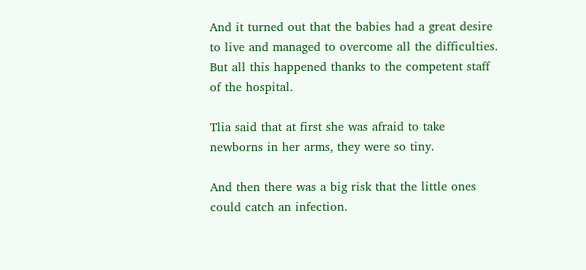And it turned out that the babies had a great desire to live and managed to overcome all the difficulties. But all this happened thanks to the competent staff of the hospital.

Tlia said that at first she was afraid to take newborns in her arms, they were so tiny.

And then there was a big risk that the little ones could catch an infection.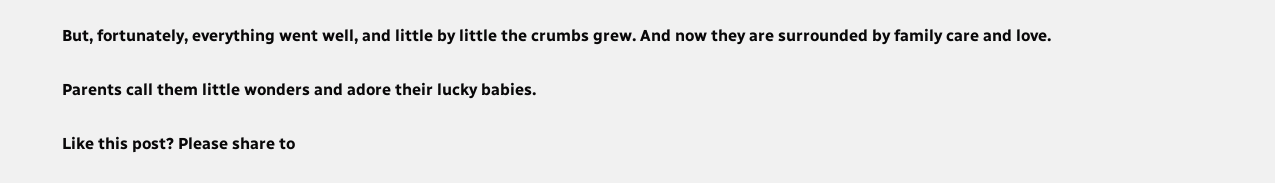But, fortunately, everything went well, and little by little the crumbs grew. And now they are surrounded by family care and love.

Parents call them little wonders and adore their lucky babies.

Like this post? Please share to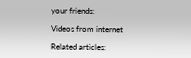your friends:

Videos from internet

Related articles: